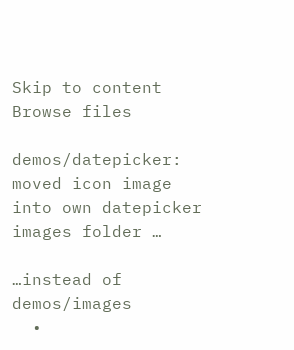Skip to content
Browse files

demos/datepicker: moved icon image into own datepicker images folder …

…instead of demos/images
  •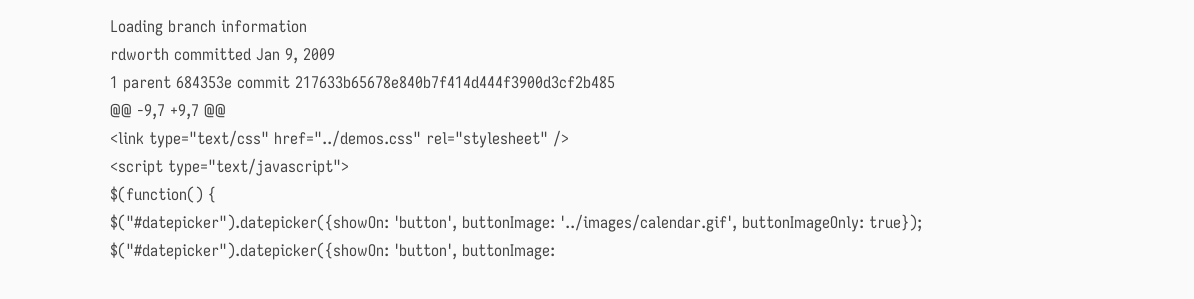Loading branch information
rdworth committed Jan 9, 2009
1 parent 684353e commit 217633b65678e840b7f414d444f3900d3cf2b485
@@ -9,7 +9,7 @@
<link type="text/css" href="../demos.css" rel="stylesheet" />
<script type="text/javascript">
$(function() {
$("#datepicker").datepicker({showOn: 'button', buttonImage: '../images/calendar.gif', buttonImageOnly: true});
$("#datepicker").datepicker({showOn: 'button', buttonImage: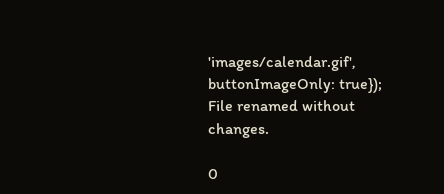'images/calendar.gif', buttonImageOnly: true});
File renamed without changes.

0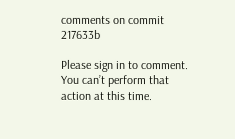comments on commit 217633b

Please sign in to comment.
You can’t perform that action at this time.